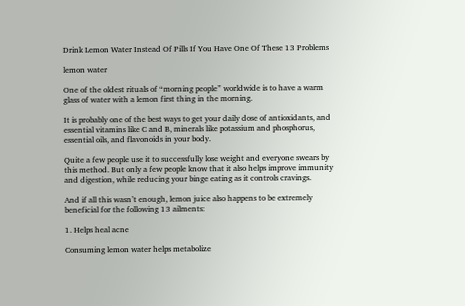Drink Lemon Water Instead Of Pills If You Have One Of These 13 Problems

lemon water

One of the oldest rituals of “morning people” worldwide is to have a warm glass of water with a lemon first thing in the morning.

It is probably one of the best ways to get your daily dose of antioxidants, and essential vitamins like C and B, minerals like potassium and phosphorus, essential oils, and flavonoids in your body.

Quite a few people use it to successfully lose weight and everyone swears by this method. But only a few people know that it also helps improve immunity and digestion, while reducing your binge eating as it controls cravings.

And if all this wasn’t enough, lemon juice also happens to be extremely beneficial for the following 13 ailments:

1. Helps heal acne

Consuming lemon water helps metabolize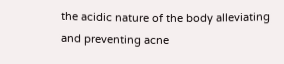the acidic nature of the body alleviating and preventing acne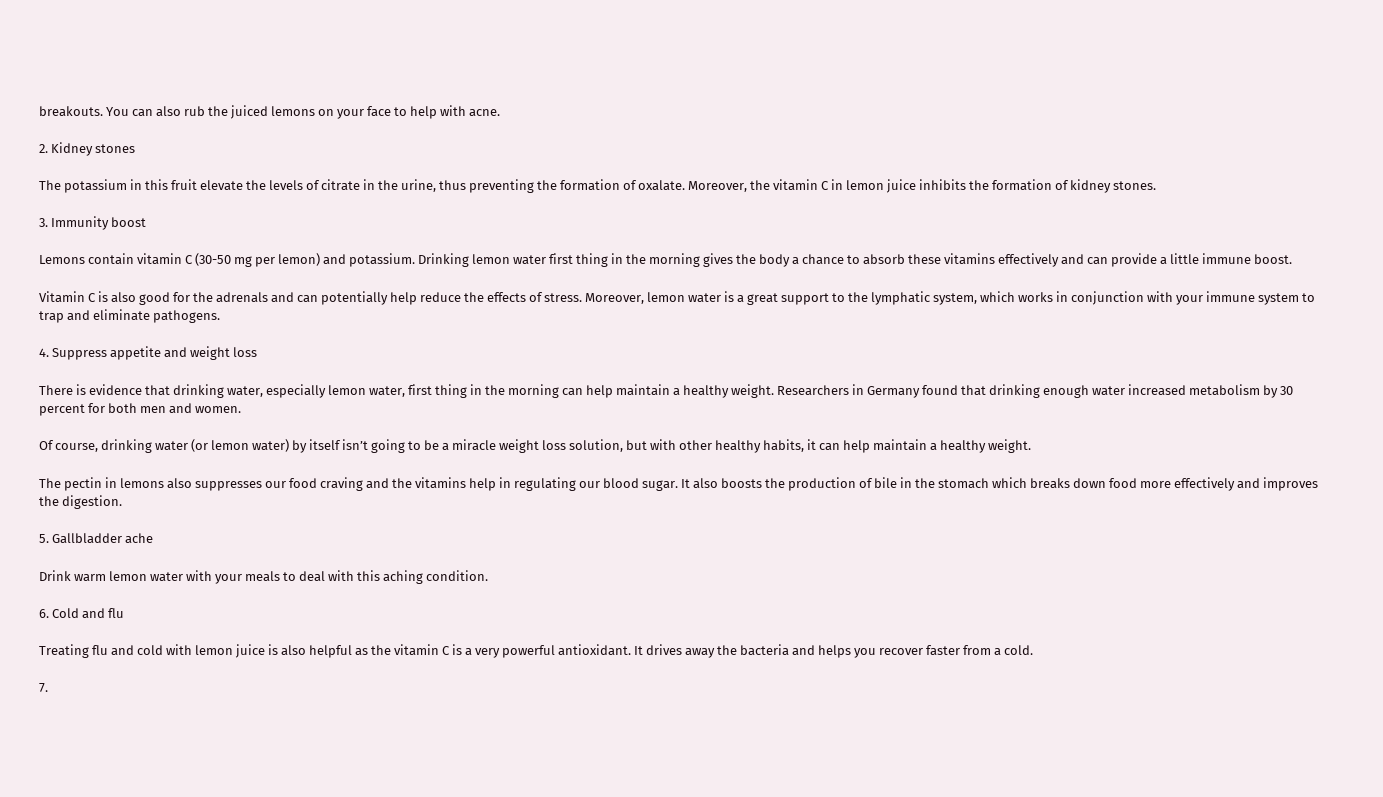breakouts. You can also rub the juiced lemons on your face to help with acne.

2. Kidney stones

The potassium in this fruit elevate the levels of citrate in the urine, thus preventing the formation of oxalate. Moreover, the vitamin C in lemon juice inhibits the formation of kidney stones.

3. Immunity boost

Lemons contain vitamin C (30-50 mg per lemon) and potassium. Drinking lemon water first thing in the morning gives the body a chance to absorb these vitamins effectively and can provide a little immune boost.

Vitamin C is also good for the adrenals and can potentially help reduce the effects of stress. Moreover, lemon water is a great support to the lymphatic system, which works in conjunction with your immune system to trap and eliminate pathogens.

4. Suppress appetite and weight loss

There is evidence that drinking water, especially lemon water, first thing in the morning can help maintain a healthy weight. Researchers in Germany found that drinking enough water increased metabolism by 30 percent for both men and women.

Of course, drinking water (or lemon water) by itself isn’t going to be a miracle weight loss solution, but with other healthy habits, it can help maintain a healthy weight.

The pectin in lemons also suppresses our food craving and the vitamins help in regulating our blood sugar. It also boosts the production of bile in the stomach which breaks down food more effectively and improves the digestion.

5. Gallbladder ache

Drink warm lemon water with your meals to deal with this aching condition.

6. Cold and flu

Treating flu and cold with lemon juice is also helpful as the vitamin C is a very powerful antioxidant. It drives away the bacteria and helps you recover faster from a cold.

7.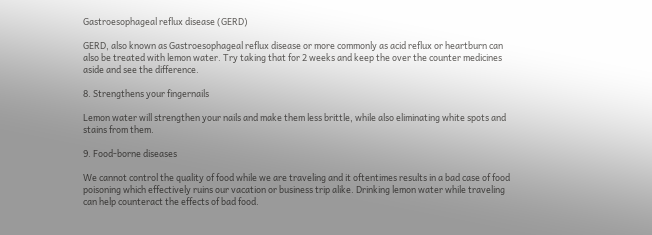Gastroesophageal reflux disease (GERD)

GERD, also known as Gastroesophageal reflux disease or more commonly as acid reflux or heartburn can also be treated with lemon water. Try taking that for 2 weeks and keep the over the counter medicines aside and see the difference.

8. Strengthens your fingernails

Lemon water will strengthen your nails and make them less brittle, while also eliminating white spots and stains from them.

9. Food-borne diseases

We cannot control the quality of food while we are traveling and it oftentimes results in a bad case of food poisoning which effectively ruins our vacation or business trip alike. Drinking lemon water while traveling can help counteract the effects of bad food.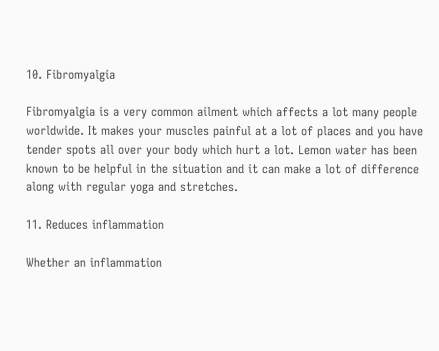10. Fibromyalgia

Fibromyalgia is a very common ailment which affects a lot many people worldwide. It makes your muscles painful at a lot of places and you have tender spots all over your body which hurt a lot. Lemon water has been known to be helpful in the situation and it can make a lot of difference along with regular yoga and stretches.

11. Reduces inflammation

Whether an inflammation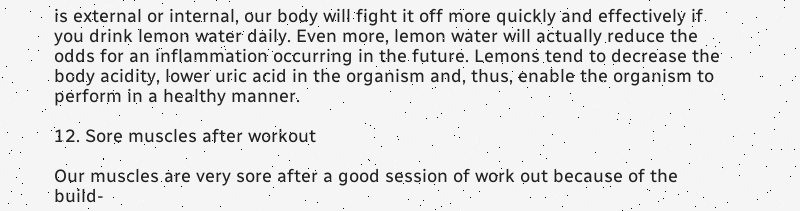is external or internal, our body will fight it off more quickly and effectively if you drink lemon water daily. Even more, lemon water will actually reduce the odds for an inflammation occurring in the future. Lemons tend to decrease the body acidity, lower uric acid in the organism and, thus, enable the organism to perform in a healthy manner.

12. Sore muscles after workout

Our muscles are very sore after a good session of work out because of the build-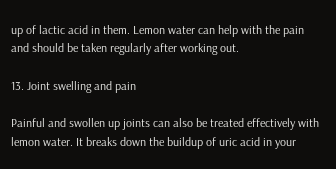up of lactic acid in them. Lemon water can help with the pain and should be taken regularly after working out.

13. Joint swelling and pain

Painful and swollen up joints can also be treated effectively with lemon water. It breaks down the buildup of uric acid in your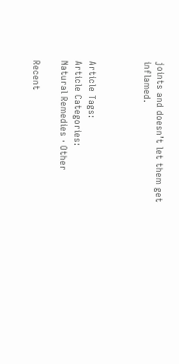joints and doesn’t let them get inflamed.



Article Tags:
Article Categories:
Natural Remedies · Other

Recent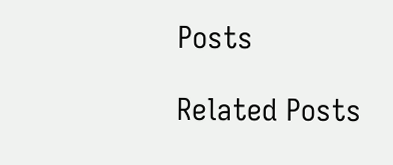Posts

Related Posts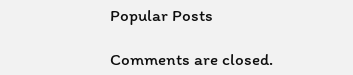Popular Posts

Comments are closed.